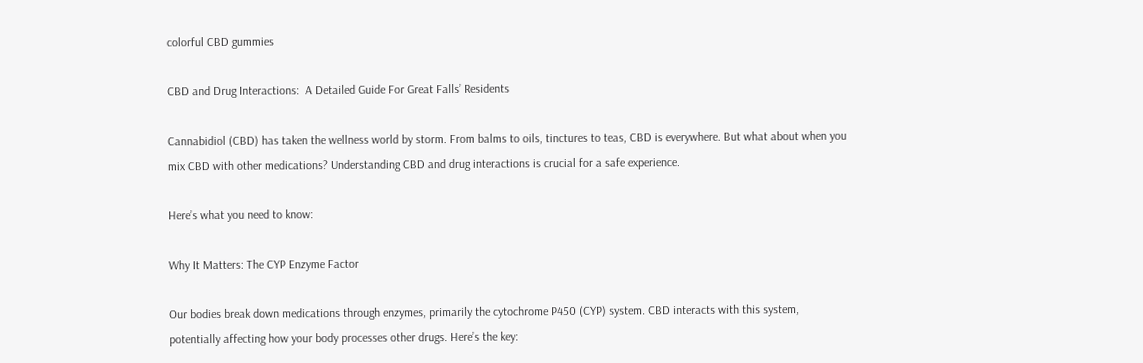colorful CBD gummies

CBD and Drug Interactions:  A Detailed Guide For Great Falls’ Residents

Cannabidiol (CBD) has taken the wellness world by storm. From balms to oils, tinctures to teas, CBD is everywhere. But what about when you mix CBD with other medications? Understanding CBD and drug interactions is crucial for a safe experience.

Here’s what you need to know:

Why It Matters: The CYP Enzyme Factor

Our bodies break down medications through enzymes, primarily the cytochrome P450 (CYP) system. CBD interacts with this system, potentially affecting how your body processes other drugs. Here’s the key: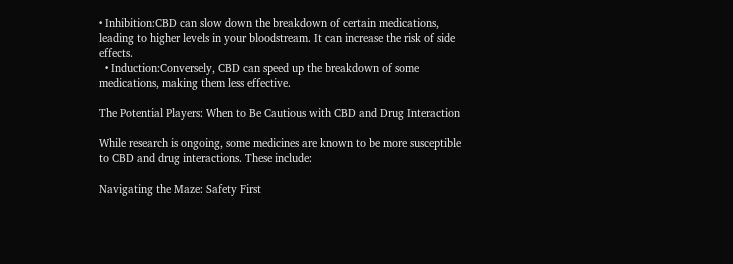• Inhibition:CBD can slow down the breakdown of certain medications, leading to higher levels in your bloodstream. It can increase the risk of side effects.
  • Induction:Conversely, CBD can speed up the breakdown of some medications, making them less effective.

The Potential Players: When to Be Cautious with CBD and Drug Interaction

While research is ongoing, some medicines are known to be more susceptible to CBD and drug interactions. These include:

Navigating the Maze: Safety First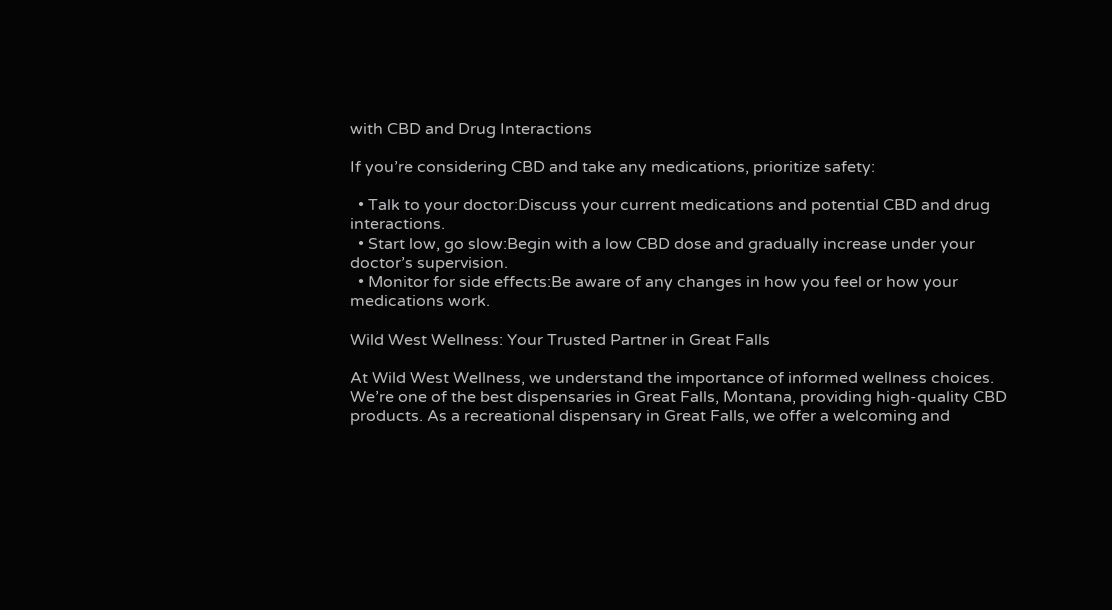with CBD and Drug Interactions

If you’re considering CBD and take any medications, prioritize safety:

  • Talk to your doctor:Discuss your current medications and potential CBD and drug interactions.
  • Start low, go slow:Begin with a low CBD dose and gradually increase under your doctor’s supervision.
  • Monitor for side effects:Be aware of any changes in how you feel or how your medications work.

Wild West Wellness: Your Trusted Partner in Great Falls

At Wild West Wellness, we understand the importance of informed wellness choices. We’re one of the best dispensaries in Great Falls, Montana, providing high-quality CBD products. As a recreational dispensary in Great Falls, we offer a welcoming and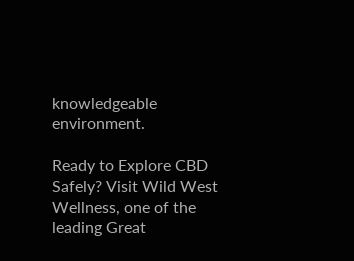knowledgeable environment.

Ready to Explore CBD Safely? Visit Wild West Wellness, one of the leading Great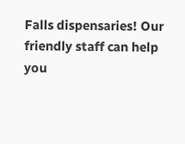Falls dispensaries! Our friendly staff can help you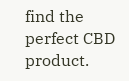find the perfect CBD product.